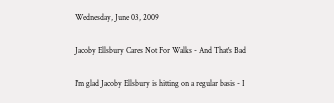Wednesday, June 03, 2009

Jacoby Ellsbury Cares Not For Walks - And That's Bad

I'm glad Jacoby Ellsbury is hitting on a regular basis - I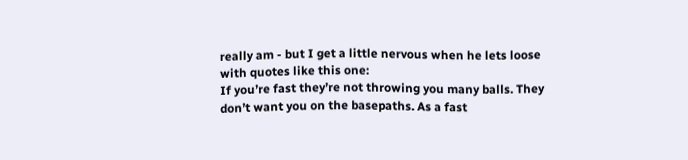really am - but I get a little nervous when he lets loose with quotes like this one:
If you’re fast they’re not throwing you many balls. They don’t want you on the basepaths. As a fast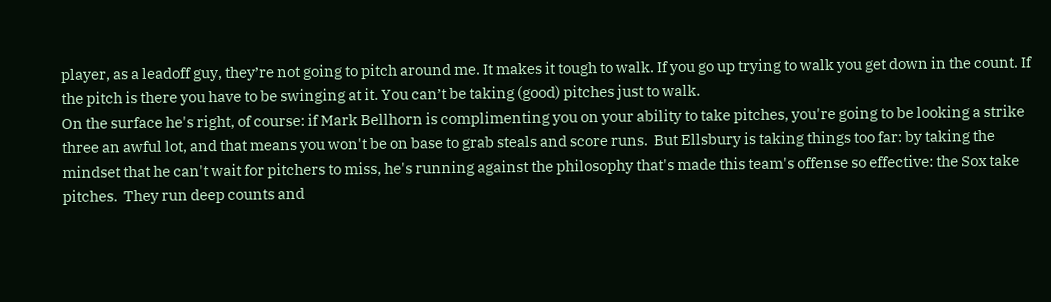player, as a leadoff guy, they’re not going to pitch around me. It makes it tough to walk. If you go up trying to walk you get down in the count. If the pitch is there you have to be swinging at it. You can’t be taking (good) pitches just to walk.
On the surface he's right, of course: if Mark Bellhorn is complimenting you on your ability to take pitches, you're going to be looking a strike three an awful lot, and that means you won't be on base to grab steals and score runs.  But Ellsbury is taking things too far: by taking the mindset that he can't wait for pitchers to miss, he's running against the philosophy that's made this team's offense so effective: the Sox take pitches.  They run deep counts and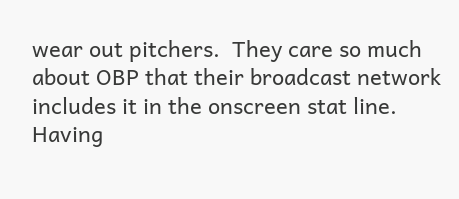wear out pitchers.  They care so much about OBP that their broadcast network includes it in the onscreen stat line.  Having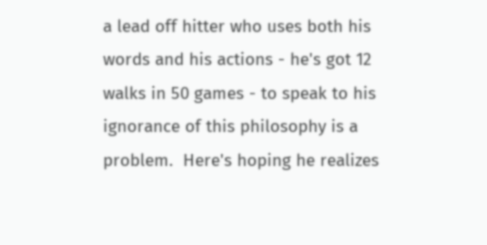a lead off hitter who uses both his words and his actions - he's got 12 walks in 50 games - to speak to his ignorance of this philosophy is a problem.  Here's hoping he realizes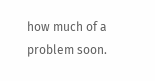how much of a problem soon.